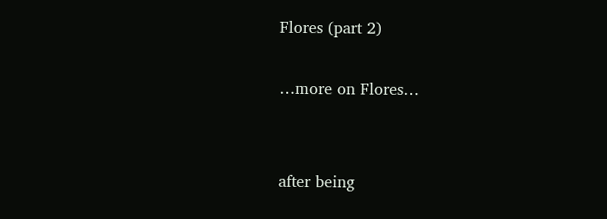Flores (part 2)

…more on Flores…


after being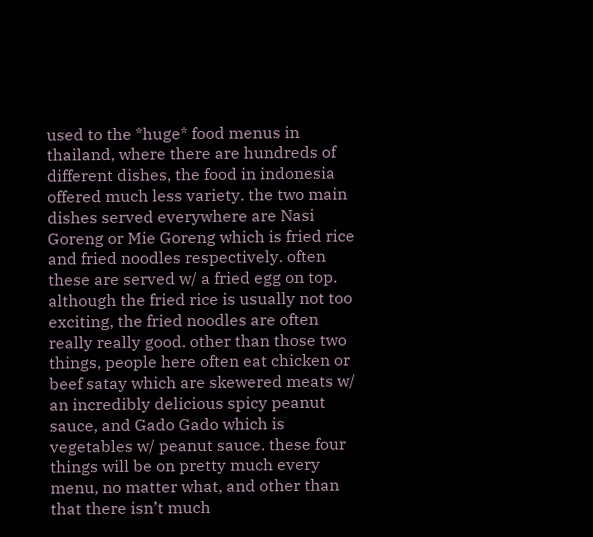used to the *huge* food menus in thailand, where there are hundreds of different dishes, the food in indonesia offered much less variety. the two main dishes served everywhere are Nasi Goreng or Mie Goreng which is fried rice and fried noodles respectively. often these are served w/ a fried egg on top. although the fried rice is usually not too exciting, the fried noodles are often really really good. other than those two things, people here often eat chicken or beef satay which are skewered meats w/ an incredibly delicious spicy peanut sauce, and Gado Gado which is vegetables w/ peanut sauce. these four things will be on pretty much every menu, no matter what, and other than that there isn’t much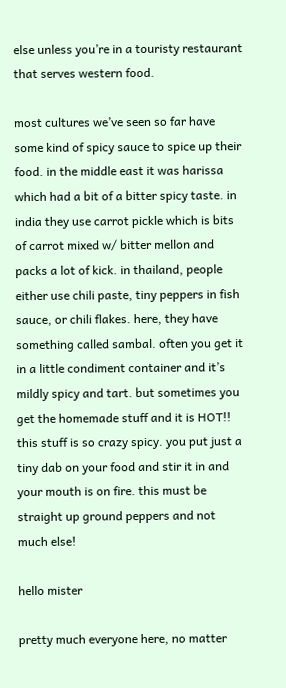else unless you’re in a touristy restaurant that serves western food.

most cultures we’ve seen so far have some kind of spicy sauce to spice up their food. in the middle east it was harissa which had a bit of a bitter spicy taste. in india they use carrot pickle which is bits of carrot mixed w/ bitter mellon and packs a lot of kick. in thailand, people either use chili paste, tiny peppers in fish sauce, or chili flakes. here, they have something called sambal. often you get it in a little condiment container and it’s mildly spicy and tart. but sometimes you get the homemade stuff and it is HOT!! this stuff is so crazy spicy. you put just a tiny dab on your food and stir it in and your mouth is on fire. this must be straight up ground peppers and not much else!

hello mister

pretty much everyone here, no matter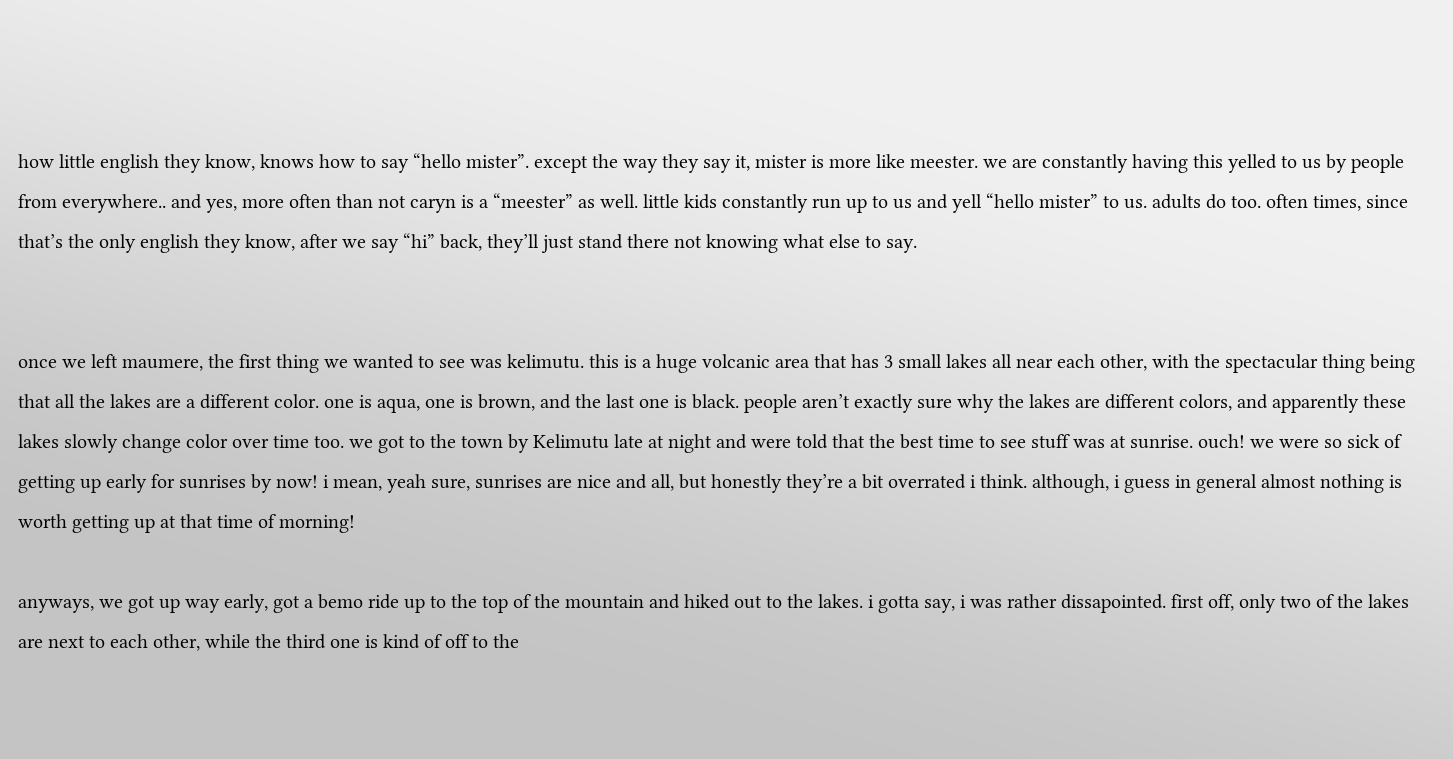how little english they know, knows how to say “hello mister”. except the way they say it, mister is more like meester. we are constantly having this yelled to us by people from everywhere.. and yes, more often than not caryn is a “meester” as well. little kids constantly run up to us and yell “hello mister” to us. adults do too. often times, since that’s the only english they know, after we say “hi” back, they’ll just stand there not knowing what else to say.


once we left maumere, the first thing we wanted to see was kelimutu. this is a huge volcanic area that has 3 small lakes all near each other, with the spectacular thing being that all the lakes are a different color. one is aqua, one is brown, and the last one is black. people aren’t exactly sure why the lakes are different colors, and apparently these lakes slowly change color over time too. we got to the town by Kelimutu late at night and were told that the best time to see stuff was at sunrise. ouch! we were so sick of getting up early for sunrises by now! i mean, yeah sure, sunrises are nice and all, but honestly they’re a bit overrated i think. although, i guess in general almost nothing is worth getting up at that time of morning!

anyways, we got up way early, got a bemo ride up to the top of the mountain and hiked out to the lakes. i gotta say, i was rather dissapointed. first off, only two of the lakes are next to each other, while the third one is kind of off to the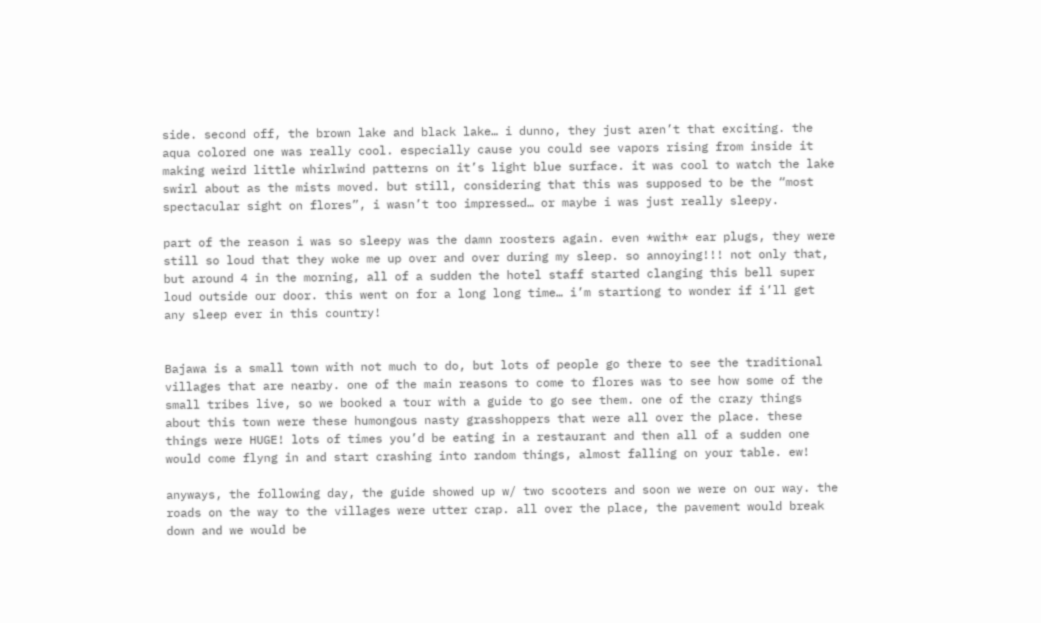side. second off, the brown lake and black lake… i dunno, they just aren’t that exciting. the aqua colored one was really cool. especially cause you could see vapors rising from inside it making weird little whirlwind patterns on it’s light blue surface. it was cool to watch the lake swirl about as the mists moved. but still, considering that this was supposed to be the “most spectacular sight on flores”, i wasn’t too impressed… or maybe i was just really sleepy.

part of the reason i was so sleepy was the damn roosters again. even *with* ear plugs, they were still so loud that they woke me up over and over during my sleep. so annoying!!! not only that, but around 4 in the morning, all of a sudden the hotel staff started clanging this bell super loud outside our door. this went on for a long long time… i’m startiong to wonder if i’ll get any sleep ever in this country!


Bajawa is a small town with not much to do, but lots of people go there to see the traditional villages that are nearby. one of the main reasons to come to flores was to see how some of the small tribes live, so we booked a tour with a guide to go see them. one of the crazy things about this town were these humongous nasty grasshoppers that were all over the place. these things were HUGE! lots of times you’d be eating in a restaurant and then all of a sudden one would come flyng in and start crashing into random things, almost falling on your table. ew!

anyways, the following day, the guide showed up w/ two scooters and soon we were on our way. the roads on the way to the villages were utter crap. all over the place, the pavement would break down and we would be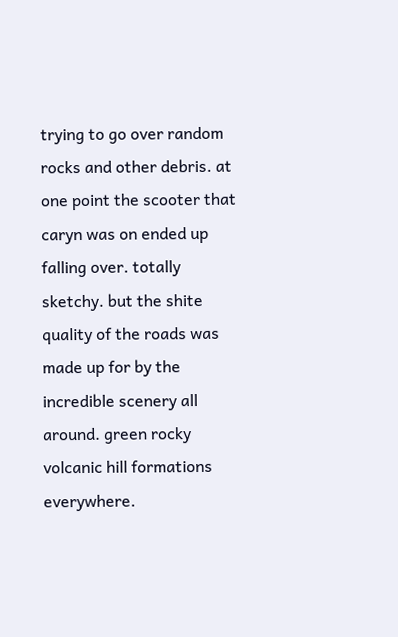trying to go over random rocks and other debris. at one point the scooter that caryn was on ended up falling over. totally sketchy. but the shite quality of the roads was made up for by the incredible scenery all around. green rocky volcanic hill formations everywhere.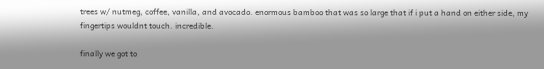trees w/ nutmeg, coffee, vanilla, and avocado. enormous bamboo that was so large that if i put a hand on either side, my fingertips wouldnt touch. incredible.

finally we got to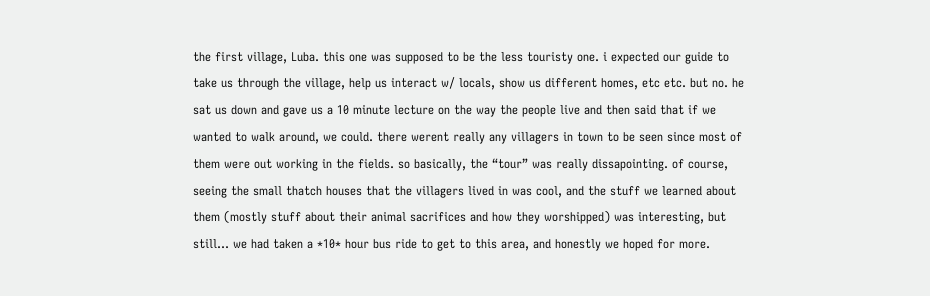the first village, Luba. this one was supposed to be the less touristy one. i expected our guide to take us through the village, help us interact w/ locals, show us different homes, etc etc. but no. he sat us down and gave us a 10 minute lecture on the way the people live and then said that if we wanted to walk around, we could. there werent really any villagers in town to be seen since most of them were out working in the fields. so basically, the “tour” was really dissapointing. of course, seeing the small thatch houses that the villagers lived in was cool, and the stuff we learned about them (mostly stuff about their animal sacrifices and how they worshipped) was interesting, but still… we had taken a *10* hour bus ride to get to this area, and honestly we hoped for more.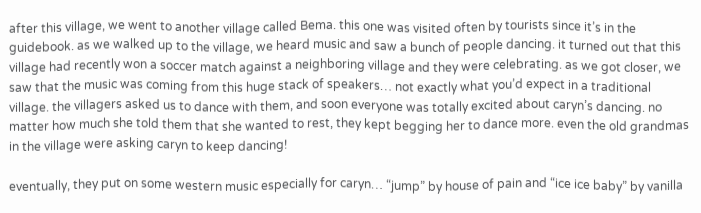after this village, we went to another village called Bema. this one was visited often by tourists since it’s in the guidebook. as we walked up to the village, we heard music and saw a bunch of people dancing. it turned out that this village had recently won a soccer match against a neighboring village and they were celebrating. as we got closer, we saw that the music was coming from this huge stack of speakers… not exactly what you’d expect in a traditional village. the villagers asked us to dance with them, and soon everyone was totally excited about caryn’s dancing. no matter how much she told them that she wanted to rest, they kept begging her to dance more. even the old grandmas in the village were asking caryn to keep dancing!

eventually, they put on some western music especially for caryn… “jump” by house of pain and “ice ice baby” by vanilla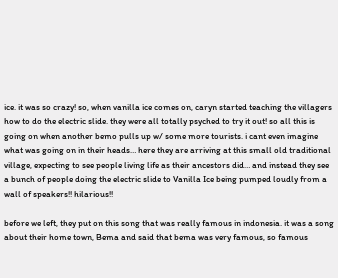ice. it was so crazy! so, when vanilla ice comes on, caryn started teaching the villagers how to do the electric slide. they were all totally psyched to try it out! so all this is going on when another bemo pulls up w/ some more tourists. i cant even imagine what was going on in their heads… here they are arriving at this small old traditional village, expecting to see people living life as their ancestors did… and instead they see a bunch of people doing the electric slide to Vanilla Ice being pumped loudly from a wall of speakers!! hilarious!!

before we left, they put on this song that was really famous in indonesia. it was a song about their home town, Bema and said that bema was very famous, so famous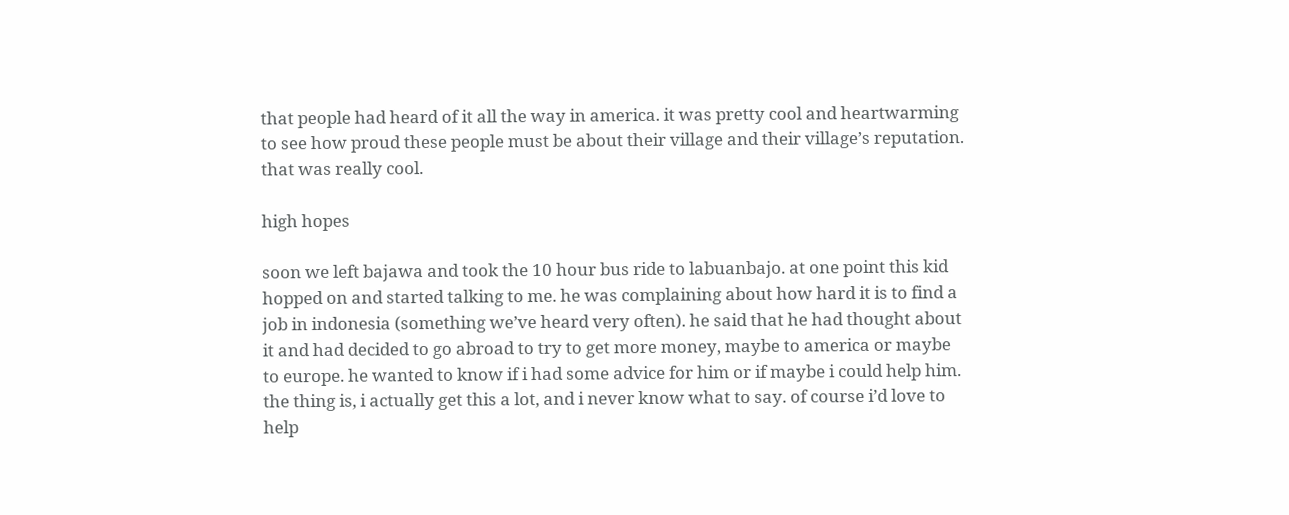that people had heard of it all the way in america. it was pretty cool and heartwarming to see how proud these people must be about their village and their village’s reputation. that was really cool.

high hopes

soon we left bajawa and took the 10 hour bus ride to labuanbajo. at one point this kid hopped on and started talking to me. he was complaining about how hard it is to find a job in indonesia (something we’ve heard very often). he said that he had thought about it and had decided to go abroad to try to get more money, maybe to america or maybe to europe. he wanted to know if i had some advice for him or if maybe i could help him. the thing is, i actually get this a lot, and i never know what to say. of course i’d love to help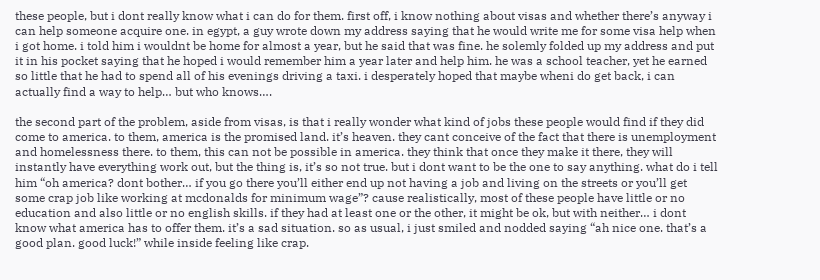these people, but i dont really know what i can do for them. first off, i know nothing about visas and whether there’s anyway i can help someone acquire one. in egypt, a guy wrote down my address saying that he would write me for some visa help when i got home. i told him i wouldnt be home for almost a year, but he said that was fine. he solemly folded up my address and put it in his pocket saying that he hoped i would remember him a year later and help him. he was a school teacher, yet he earned so little that he had to spend all of his evenings driving a taxi. i desperately hoped that maybe wheni do get back, i can actually find a way to help… but who knows….

the second part of the problem, aside from visas, is that i really wonder what kind of jobs these people would find if they did come to america. to them, america is the promised land. it’s heaven. they cant conceive of the fact that there is unemployment and homelessness there. to them, this can not be possible in america. they think that once they make it there, they will instantly have everything work out, but the thing is, it’s so not true. but i dont want to be the one to say anything. what do i tell him “oh america? dont bother… if you go there you’ll either end up not having a job and living on the streets or you’ll get some crap job like working at mcdonalds for minimum wage”? cause realistically, most of these people have little or no education and also little or no english skills. if they had at least one or the other, it might be ok, but with neither… i dont know what america has to offer them. it’s a sad situation. so as usual, i just smiled and nodded saying “ah nice one. that’s a good plan. good luck!” while inside feeling like crap.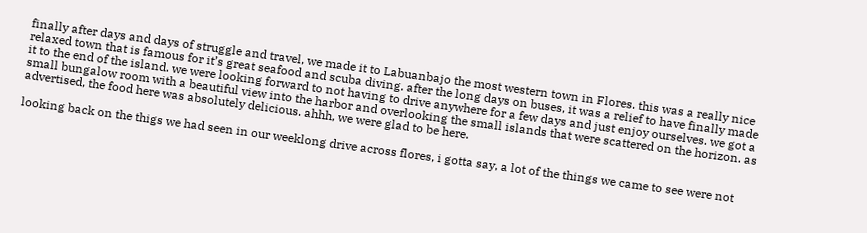finally after days and days of struggle and travel, we made it to Labuanbajo the most western town in Flores. this was a really nice relaxed town that is famous for it’s great seafood and scuba diving. after the long days on buses, it was a relief to have finally made it to the end of the island. we were looking forward to not having to drive anywhere for a few days and just enjoy ourselves. we got a small bungalow room with a beautiful view into the harbor and overlooking the small islands that were scattered on the horizon. as advertised, the food here was absolutely delicious. ahhh, we were glad to be here.

looking back on the thigs we had seen in our weeklong drive across flores, i gotta say, a lot of the things we came to see were not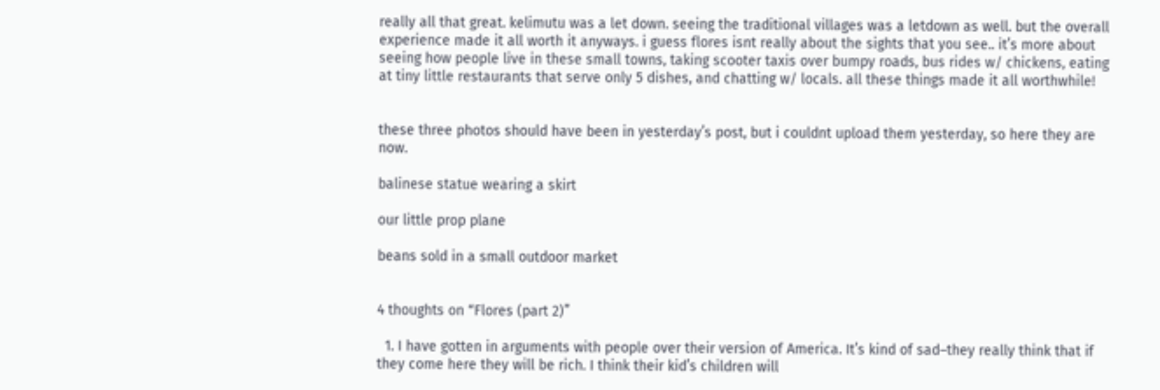really all that great. kelimutu was a let down. seeing the traditional villages was a letdown as well. but the overall experience made it all worth it anyways. i guess flores isnt really about the sights that you see.. it’s more about seeing how people live in these small towns, taking scooter taxis over bumpy roads, bus rides w/ chickens, eating at tiny little restaurants that serve only 5 dishes, and chatting w/ locals. all these things made it all worthwhile!


these three photos should have been in yesterday’s post, but i couldnt upload them yesterday, so here they are now.

balinese statue wearing a skirt

our little prop plane

beans sold in a small outdoor market


4 thoughts on “Flores (part 2)”

  1. I have gotten in arguments with people over their version of America. It’s kind of sad–they really think that if they come here they will be rich. I think their kid’s children will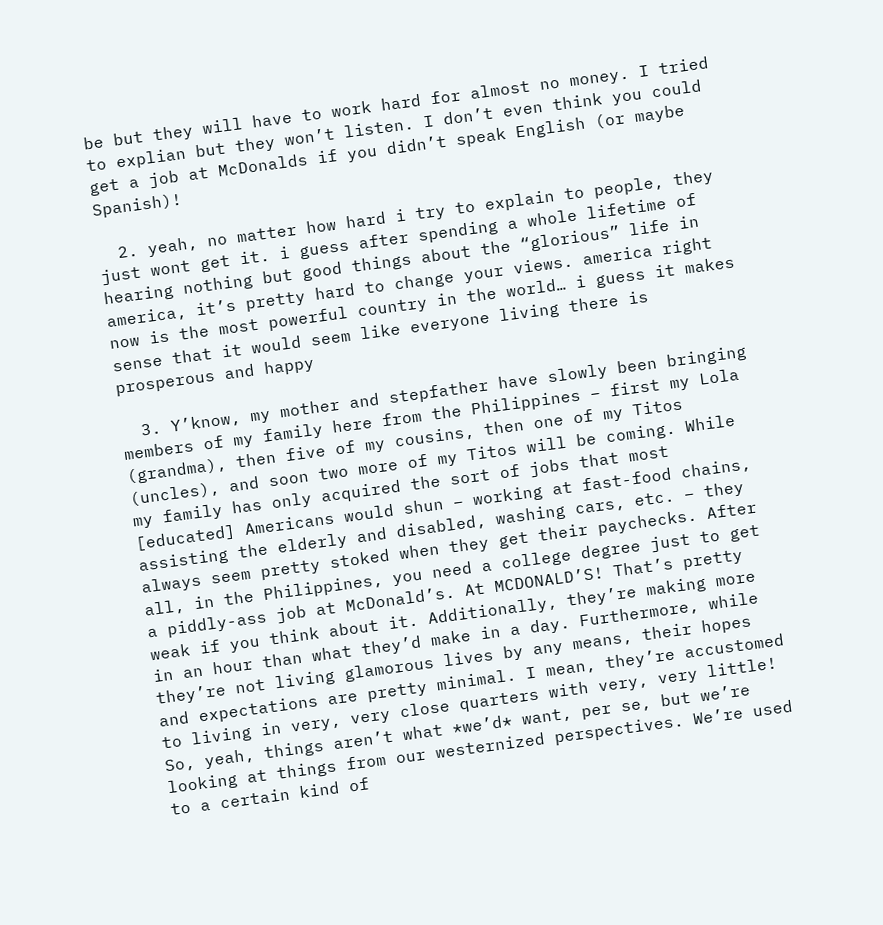be but they will have to work hard for almost no money. I tried to explian but they won’t listen. I don’t even think you could get a job at McDonalds if you didn’t speak English (or maybe Spanish)!

  2. yeah, no matter how hard i try to explain to people, they just wont get it. i guess after spending a whole lifetime of hearing nothing but good things about the “glorious” life in america, it’s pretty hard to change your views. america right now is the most powerful country in the world… i guess it makes sense that it would seem like everyone living there is prosperous and happy

  3. Y’know, my mother and stepfather have slowly been bringing members of my family here from the Philippines – first my Lola (grandma), then five of my cousins, then one of my Titos (uncles), and soon two more of my Titos will be coming. While my family has only acquired the sort of jobs that most [educated] Americans would shun – working at fast-food chains, assisting the elderly and disabled, washing cars, etc. – they always seem pretty stoked when they get their paychecks. After all, in the Philippines, you need a college degree just to get a piddly-ass job at McDonald’s. At MCDONALD’S! That’s pretty weak if you think about it. Additionally, they’re making more in an hour than what they’d make in a day. Furthermore, while they’re not living glamorous lives by any means, their hopes and expectations are pretty minimal. I mean, they’re accustomed to living in very, very close quarters with very, very little! So, yeah, things aren’t what *we’d* want, per se, but we’re looking at things from our westernized perspectives. We’re used to a certain kind of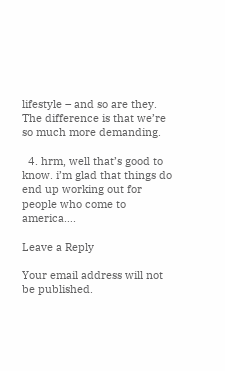lifestyle – and so are they. The difference is that we’re so much more demanding.

  4. hrm, well that’s good to know. i’m glad that things do end up working out for people who come to america….

Leave a Reply

Your email address will not be published.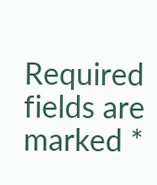Required fields are marked *